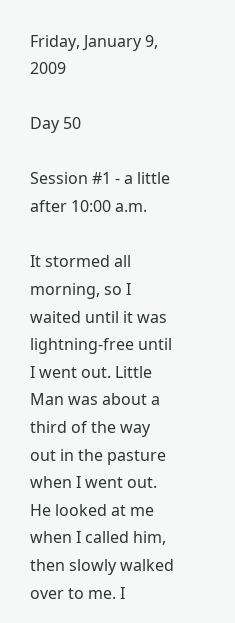Friday, January 9, 2009

Day 50

Session #1 - a little after 10:00 a.m.

It stormed all morning, so I waited until it was lightning-free until I went out. Little Man was about a third of the way out in the pasture when I went out. He looked at me when I called him, then slowly walked over to me. I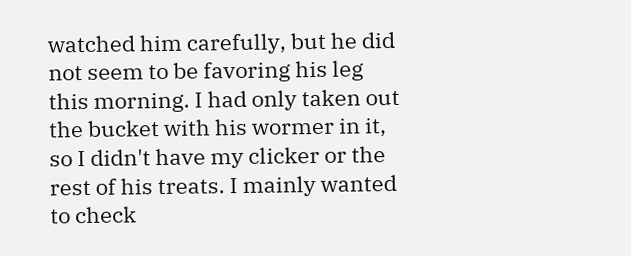watched him carefully, but he did not seem to be favoring his leg this morning. I had only taken out the bucket with his wormer in it, so I didn't have my clicker or the rest of his treats. I mainly wanted to check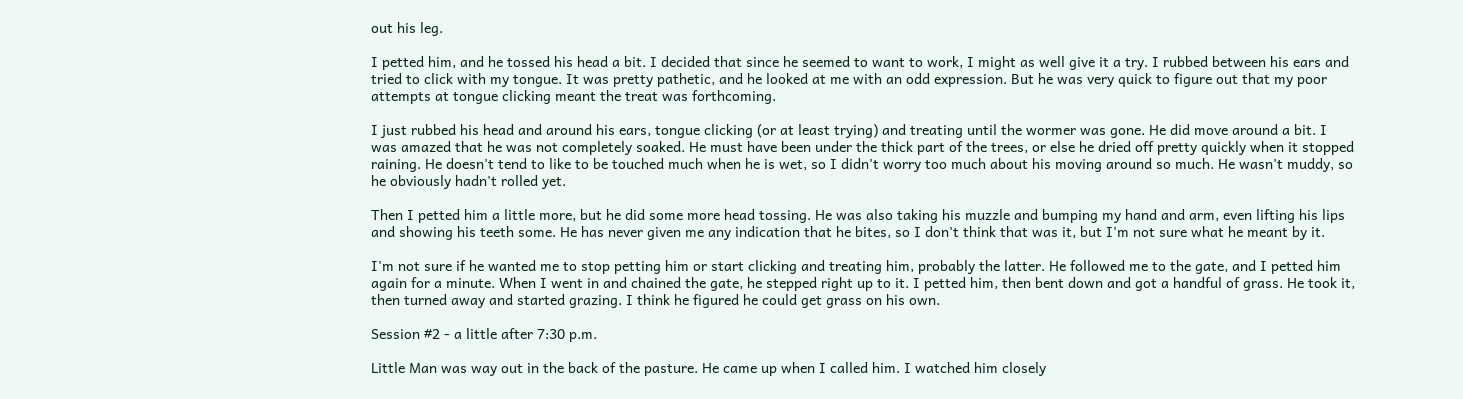out his leg.

I petted him, and he tossed his head a bit. I decided that since he seemed to want to work, I might as well give it a try. I rubbed between his ears and tried to click with my tongue. It was pretty pathetic, and he looked at me with an odd expression. But he was very quick to figure out that my poor attempts at tongue clicking meant the treat was forthcoming.

I just rubbed his head and around his ears, tongue clicking (or at least trying) and treating until the wormer was gone. He did move around a bit. I was amazed that he was not completely soaked. He must have been under the thick part of the trees, or else he dried off pretty quickly when it stopped raining. He doesn't tend to like to be touched much when he is wet, so I didn't worry too much about his moving around so much. He wasn't muddy, so he obviously hadn't rolled yet.

Then I petted him a little more, but he did some more head tossing. He was also taking his muzzle and bumping my hand and arm, even lifting his lips and showing his teeth some. He has never given me any indication that he bites, so I don't think that was it, but I'm not sure what he meant by it.

I'm not sure if he wanted me to stop petting him or start clicking and treating him, probably the latter. He followed me to the gate, and I petted him again for a minute. When I went in and chained the gate, he stepped right up to it. I petted him, then bent down and got a handful of grass. He took it, then turned away and started grazing. I think he figured he could get grass on his own.

Session #2 - a little after 7:30 p.m.

Little Man was way out in the back of the pasture. He came up when I called him. I watched him closely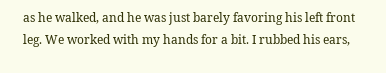as he walked, and he was just barely favoring his left front leg. We worked with my hands for a bit. I rubbed his ears,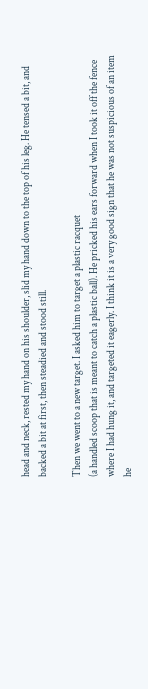head and neck, rested my hand on his shoulder, slid my hand down to the top of his leg. He tensed a bit, and backed a bit at first, then steadied and stood still.

Then we went to a new target. I asked him to target a plastic racquet
(a handled scoop that is meant to catch a plastic ball). He pricked his ears forward when I took it off the fence where I had hung it, and targeted it eagerly. I think it is a very good sign that he was not suspicious of an item he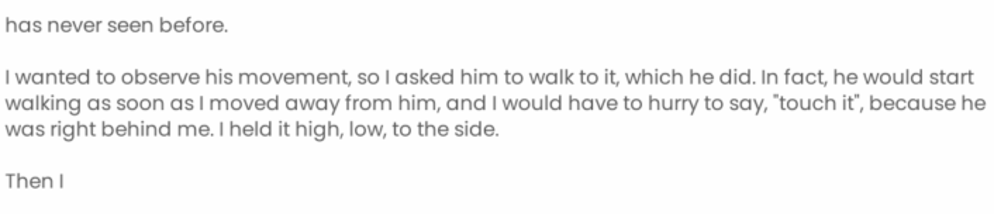has never seen before.

I wanted to observe his movement, so I asked him to walk to it, which he did. In fact, he would start walking as soon as I moved away from him, and I would have to hurry to say, "touch it", because he was right behind me. I held it high, low, to the side.

Then I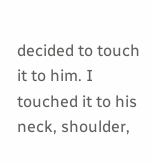decided to touch it to him. I touched it to his neck, shoulder,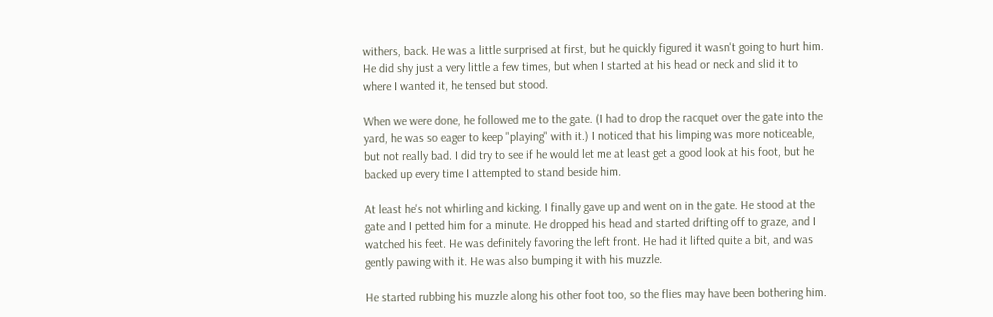withers, back. He was a little surprised at first, but he quickly figured it wasn't going to hurt him. He did shy just a very little a few times, but when I started at his head or neck and slid it to where I wanted it, he tensed but stood.

When we were done, he followed me to the gate. (I had to drop the racquet over the gate into the yard, he was so eager to keep "playing" with it.) I noticed that his limping was more noticeable, but not really bad. I did try to see if he would let me at least get a good look at his foot, but he backed up every time I attempted to stand beside him.

At least he's not whirling and kicking. I finally gave up and went on in the gate. He stood at the gate and I petted him for a minute. He dropped his head and started drifting off to graze, and I watched his feet. He was definitely favoring the left front. He had it lifted quite a bit, and was gently pawing with it. He was also bumping it with his muzzle.

He started rubbing his muzzle along his other foot too, so the flies may have been bothering him.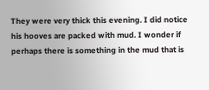They were very thick this evening. I did notice his hooves are packed with mud. I wonder if perhaps there is something in the mud that is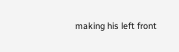making his left front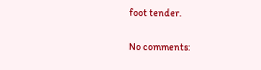foot tender.

No comments: